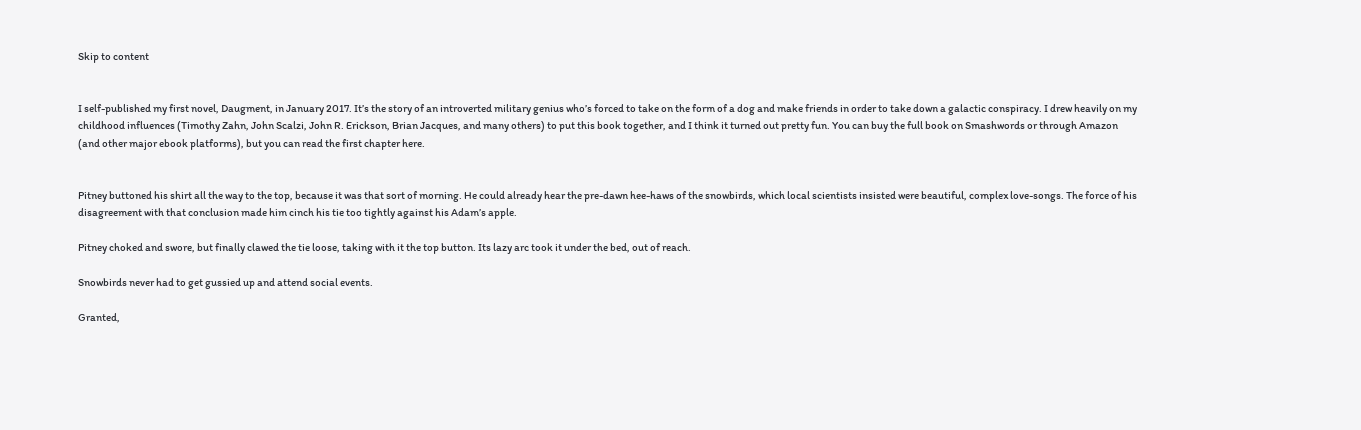Skip to content


I self-published my first novel, Daugment, in January 2017. It’s the story of an introverted military genius who’s forced to take on the form of a dog and make friends in order to take down a galactic conspiracy. I drew heavily on my childhood influences (Timothy Zahn, John Scalzi, John R. Erickson, Brian Jacques, and many others) to put this book together, and I think it turned out pretty fun. You can buy the full book on Smashwords or through Amazon (and other major ebook platforms), but you can read the first chapter here.


Pitney buttoned his shirt all the way to the top, because it was that sort of morning. He could already hear the pre-dawn hee-haws of the snowbirds, which local scientists insisted were beautiful, complex love-songs. The force of his disagreement with that conclusion made him cinch his tie too tightly against his Adam’s apple.

Pitney choked and swore, but finally clawed the tie loose, taking with it the top button. Its lazy arc took it under the bed, out of reach.

Snowbirds never had to get gussied up and attend social events.

Granted,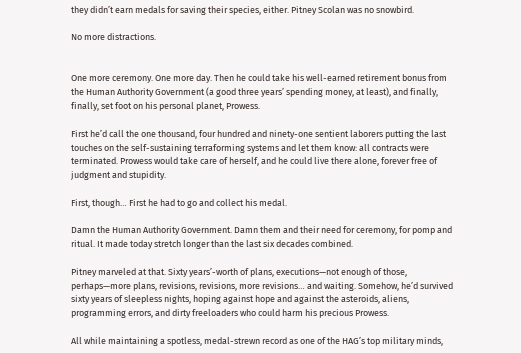they didn’t earn medals for saving their species, either. Pitney Scolan was no snowbird.

No more distractions.


One more ceremony. One more day. Then he could take his well-earned retirement bonus from the Human Authority Government (a good three years’ spending money, at least), and finally, finally, set foot on his personal planet, Prowess.

First he’d call the one thousand, four hundred and ninety-one sentient laborers putting the last touches on the self-sustaining terraforming systems and let them know: all contracts were terminated. Prowess would take care of herself, and he could live there alone, forever free of judgment and stupidity.

First, though… First he had to go and collect his medal.

Damn the Human Authority Government. Damn them and their need for ceremony, for pomp and ritual. It made today stretch longer than the last six decades combined.

Pitney marveled at that. Sixty years’-worth of plans, executions—not enough of those, perhaps—more plans, revisions, revisions, more revisions… and waiting. Somehow, he’d survived sixty years of sleepless nights, hoping against hope and against the asteroids, aliens, programming errors, and dirty freeloaders who could harm his precious Prowess.

All while maintaining a spotless, medal-strewn record as one of the HAG’s top military minds,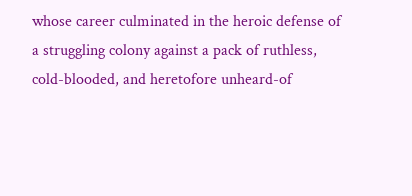whose career culminated in the heroic defense of a struggling colony against a pack of ruthless, cold-blooded, and heretofore unheard-of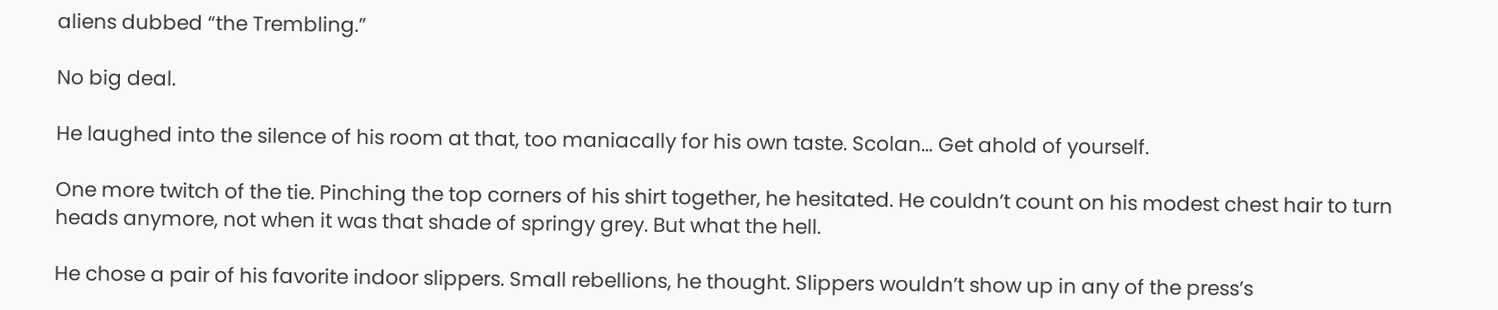aliens dubbed “the Trembling.”

No big deal.

He laughed into the silence of his room at that, too maniacally for his own taste. Scolan… Get ahold of yourself.

One more twitch of the tie. Pinching the top corners of his shirt together, he hesitated. He couldn’t count on his modest chest hair to turn heads anymore, not when it was that shade of springy grey. But what the hell.

He chose a pair of his favorite indoor slippers. Small rebellions, he thought. Slippers wouldn’t show up in any of the press’s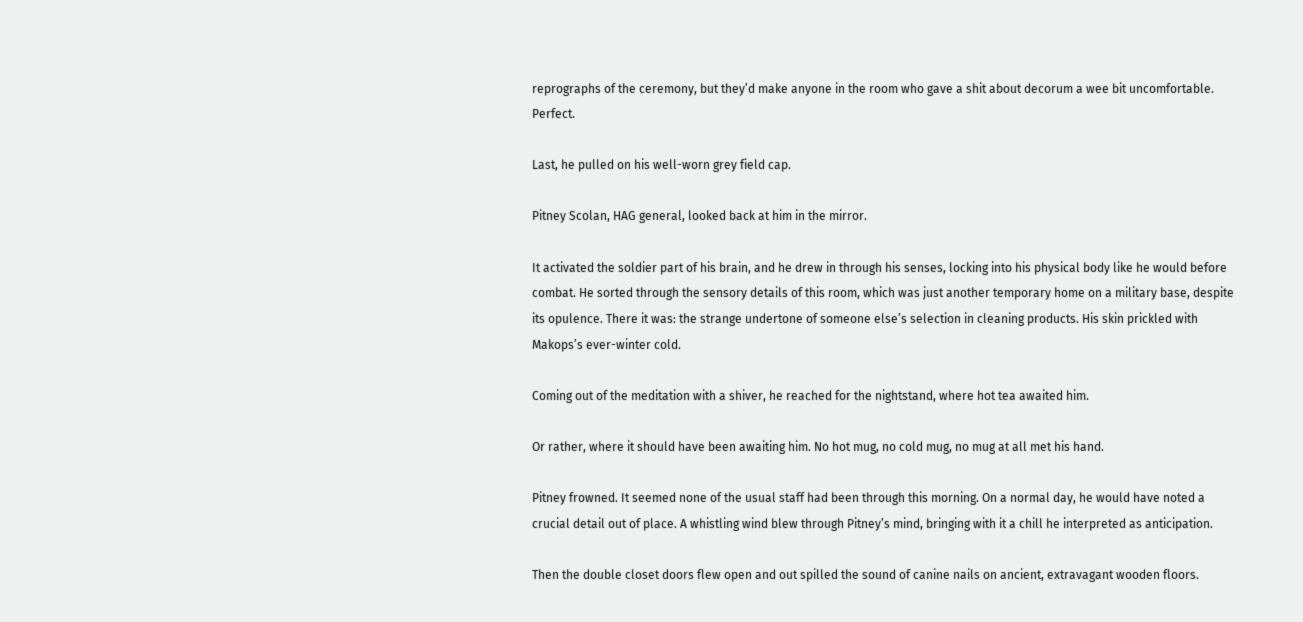reprographs of the ceremony, but they’d make anyone in the room who gave a shit about decorum a wee bit uncomfortable. Perfect.

Last, he pulled on his well-worn grey field cap.

Pitney Scolan, HAG general, looked back at him in the mirror.

It activated the soldier part of his brain, and he drew in through his senses, locking into his physical body like he would before combat. He sorted through the sensory details of this room, which was just another temporary home on a military base, despite its opulence. There it was: the strange undertone of someone else’s selection in cleaning products. His skin prickled with Makops’s ever-winter cold.

Coming out of the meditation with a shiver, he reached for the nightstand, where hot tea awaited him.

Or rather, where it should have been awaiting him. No hot mug, no cold mug, no mug at all met his hand.

Pitney frowned. It seemed none of the usual staff had been through this morning. On a normal day, he would have noted a crucial detail out of place. A whistling wind blew through Pitney’s mind, bringing with it a chill he interpreted as anticipation.

Then the double closet doors flew open and out spilled the sound of canine nails on ancient, extravagant wooden floors.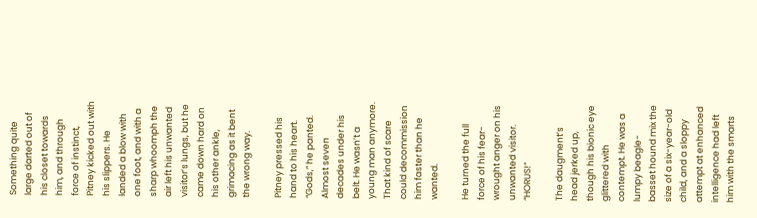Something quite large darted out of his closet towards him, and through force of instinct, Pitney kicked out with his slippers. He landed a blow with one foot, and with a sharp whoomph the air left his unwanted visitor’s lungs, but he came down hard on his other ankle, grimacing as it bent the wrong way.

Pitney pressed his hand to his heart. “Gods,” he panted. Almost seven decades under his belt. He wasn’t a young man anymore. That kind of scare could decommission him faster than he wanted.

He turned the full force of his fear-wrought anger on his unwanted visitor. “HORUS!”

The daugment’s head jerked up, though his bionic eye glittered with contempt. He was a lumpy beagle-basset hound mix the size of a six-year-old child, and a sloppy attempt at enhanced intelligence had left him with the smarts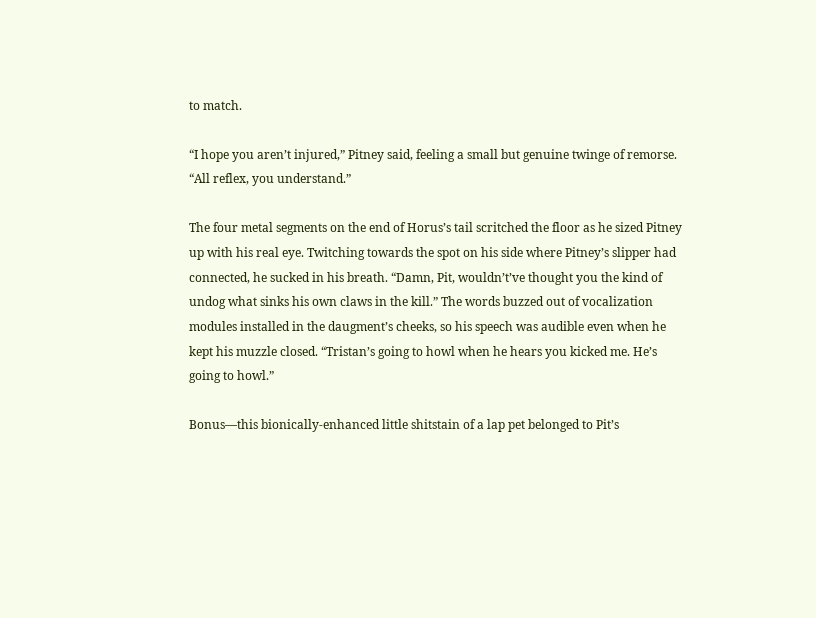to match.

“I hope you aren’t injured,” Pitney said, feeling a small but genuine twinge of remorse. “All reflex, you understand.”

The four metal segments on the end of Horus’s tail scritched the floor as he sized Pitney up with his real eye. Twitching towards the spot on his side where Pitney’s slipper had connected, he sucked in his breath. “Damn, Pit, wouldn’t’ve thought you the kind of undog what sinks his own claws in the kill.” The words buzzed out of vocalization modules installed in the daugment’s cheeks, so his speech was audible even when he kept his muzzle closed. “Tristan’s going to howl when he hears you kicked me. He’s going to howl.”

Bonus—this bionically-enhanced little shitstain of a lap pet belonged to Pit’s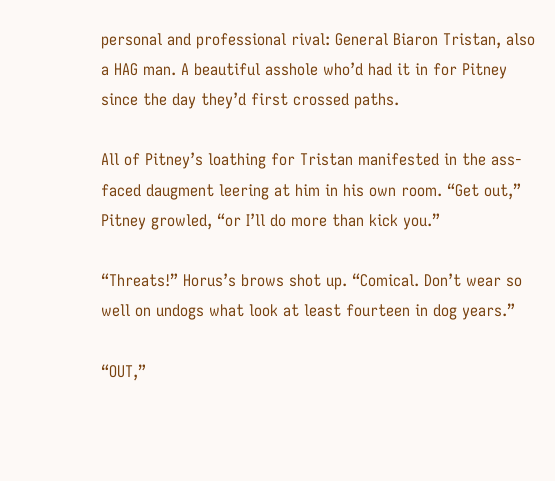personal and professional rival: General Biaron Tristan, also a HAG man. A beautiful asshole who’d had it in for Pitney since the day they’d first crossed paths.

All of Pitney’s loathing for Tristan manifested in the ass-faced daugment leering at him in his own room. “Get out,” Pitney growled, “or I’ll do more than kick you.”

“Threats!” Horus’s brows shot up. “Comical. Don’t wear so well on undogs what look at least fourteen in dog years.”

“OUT,”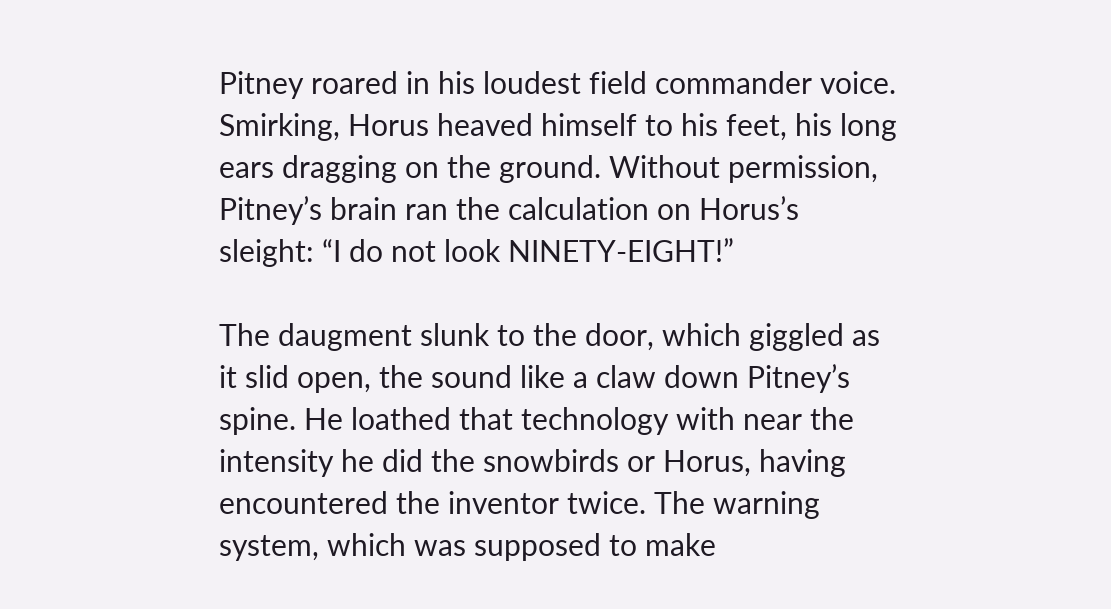Pitney roared in his loudest field commander voice. Smirking, Horus heaved himself to his feet, his long ears dragging on the ground. Without permission, Pitney’s brain ran the calculation on Horus’s sleight: “I do not look NINETY-EIGHT!”

The daugment slunk to the door, which giggled as it slid open, the sound like a claw down Pitney’s spine. He loathed that technology with near the intensity he did the snowbirds or Horus, having encountered the inventor twice. The warning system, which was supposed to make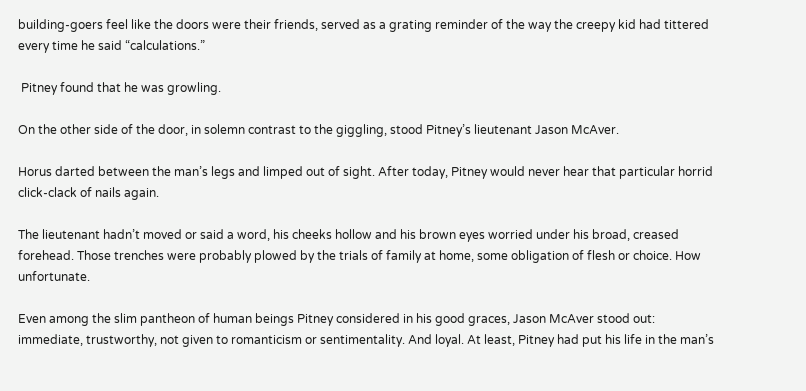building-goers feel like the doors were their friends, served as a grating reminder of the way the creepy kid had tittered every time he said “calculations.”

 Pitney found that he was growling.

On the other side of the door, in solemn contrast to the giggling, stood Pitney’s lieutenant Jason McAver.

Horus darted between the man’s legs and limped out of sight. After today, Pitney would never hear that particular horrid click-clack of nails again.

The lieutenant hadn’t moved or said a word, his cheeks hollow and his brown eyes worried under his broad, creased forehead. Those trenches were probably plowed by the trials of family at home, some obligation of flesh or choice. How unfortunate.

Even among the slim pantheon of human beings Pitney considered in his good graces, Jason McAver stood out: immediate, trustworthy, not given to romanticism or sentimentality. And loyal. At least, Pitney had put his life in the man’s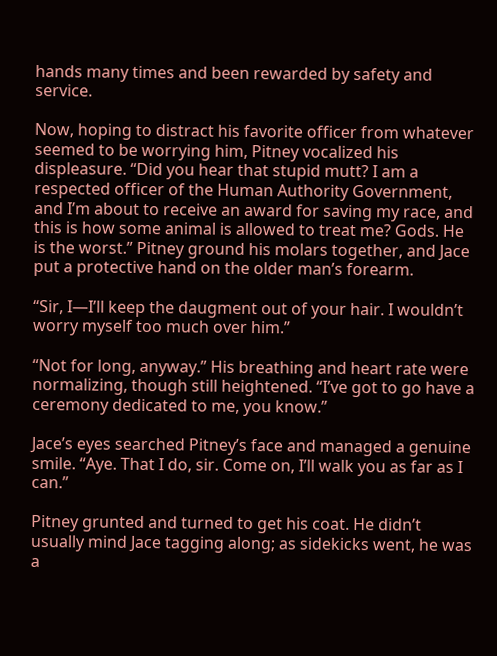hands many times and been rewarded by safety and service.

Now, hoping to distract his favorite officer from whatever seemed to be worrying him, Pitney vocalized his displeasure. “Did you hear that stupid mutt? I am a respected officer of the Human Authority Government, and I’m about to receive an award for saving my race, and this is how some animal is allowed to treat me? Gods. He is the worst.” Pitney ground his molars together, and Jace put a protective hand on the older man’s forearm.

“Sir, I—I’ll keep the daugment out of your hair. I wouldn’t worry myself too much over him.”

“Not for long, anyway.” His breathing and heart rate were normalizing, though still heightened. “I’ve got to go have a ceremony dedicated to me, you know.”

Jace’s eyes searched Pitney’s face and managed a genuine smile. “Aye. That I do, sir. Come on, I’ll walk you as far as I can.”

Pitney grunted and turned to get his coat. He didn’t usually mind Jace tagging along; as sidekicks went, he was a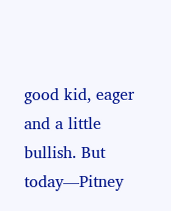good kid, eager and a little bullish. But today—Pitney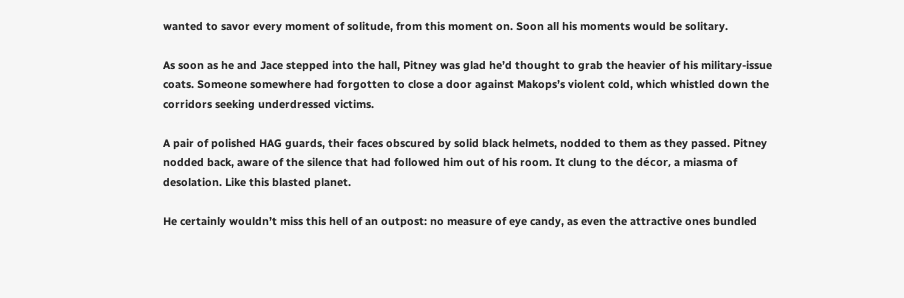wanted to savor every moment of solitude, from this moment on. Soon all his moments would be solitary.

As soon as he and Jace stepped into the hall, Pitney was glad he’d thought to grab the heavier of his military-issue coats. Someone somewhere had forgotten to close a door against Makops’s violent cold, which whistled down the corridors seeking underdressed victims.

A pair of polished HAG guards, their faces obscured by solid black helmets, nodded to them as they passed. Pitney nodded back, aware of the silence that had followed him out of his room. It clung to the décor, a miasma of desolation. Like this blasted planet.

He certainly wouldn’t miss this hell of an outpost: no measure of eye candy, as even the attractive ones bundled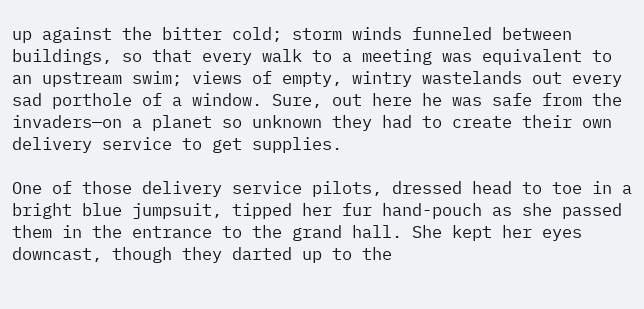up against the bitter cold; storm winds funneled between buildings, so that every walk to a meeting was equivalent to an upstream swim; views of empty, wintry wastelands out every sad porthole of a window. Sure, out here he was safe from the invaders—on a planet so unknown they had to create their own delivery service to get supplies.

One of those delivery service pilots, dressed head to toe in a bright blue jumpsuit, tipped her fur hand-pouch as she passed them in the entrance to the grand hall. She kept her eyes downcast, though they darted up to the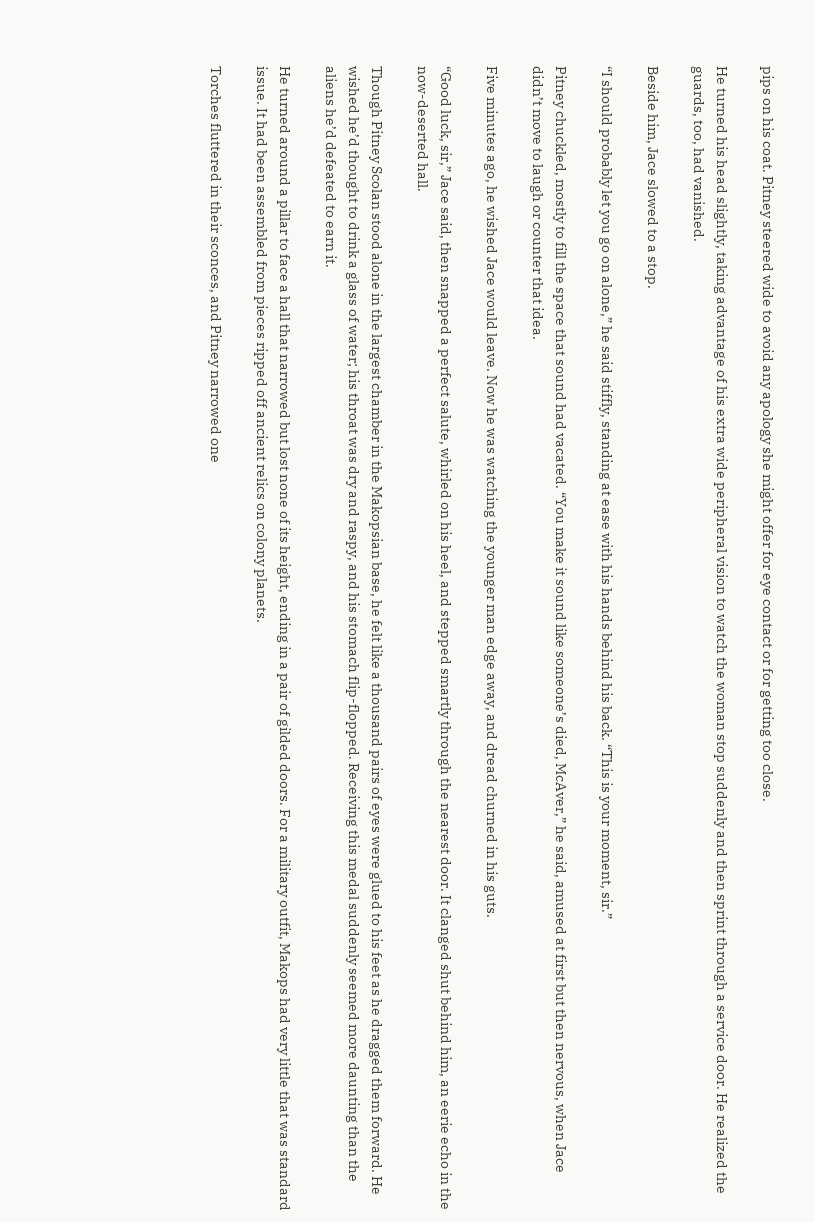pips on his coat. Pitney steered wide to avoid any apology she might offer for eye contact or for getting too close.

He turned his head slightly, taking advantage of his extra wide peripheral vision to watch the woman stop suddenly and then sprint through a service door. He realized the guards, too, had vanished.

Beside him, Jace slowed to a stop.

“I should probably let you go on alone,” he said stiffly, standing at ease with his hands behind his back. “This is your moment, sir.”

Pitney chuckled, mostly to fill the space that sound had vacated. “You make it sound like someone’s died, McAver,” he said, amused at first but then nervous, when Jace didn’t move to laugh or counter that idea.

Five minutes ago, he wished Jace would leave. Now he was watching the younger man edge away, and dread churned in his guts.

“Good luck, sir,” Jace said, then snapped a perfect salute, whirled on his heel, and stepped smartly through the nearest door. It clanged shut behind him, an eerie echo in the now-deserted hall.

Though Pitney Scolan stood alone in the largest chamber in the Makopsian base, he felt like a thousand pairs of eyes were glued to his feet as he dragged them forward. He wished he’d thought to drink a glass of water; his throat was dry and raspy, and his stomach flip-flopped. Receiving this medal suddenly seemed more daunting than the aliens he’d defeated to earn it.

He turned around a pillar to face a hall that narrowed but lost none of its height, ending in a pair of gilded doors. For a military outfit, Makops had very little that was standard issue. It had been assembled from pieces ripped off ancient relics on colony planets.

Torches fluttered in their sconces, and Pitney narrowed one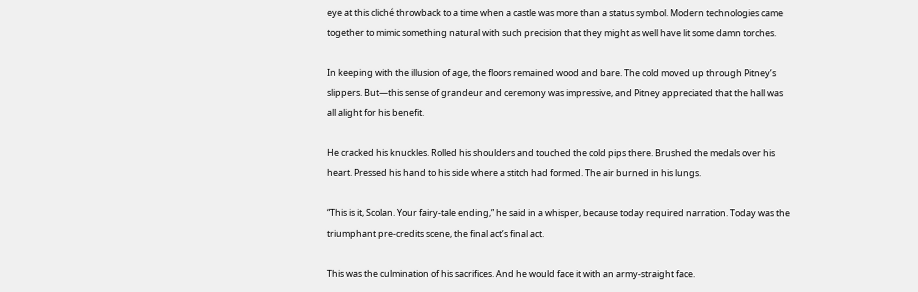eye at this cliché throwback to a time when a castle was more than a status symbol. Modern technologies came together to mimic something natural with such precision that they might as well have lit some damn torches.

In keeping with the illusion of age, the floors remained wood and bare. The cold moved up through Pitney’s slippers. But—this sense of grandeur and ceremony was impressive, and Pitney appreciated that the hall was all alight for his benefit.

He cracked his knuckles. Rolled his shoulders and touched the cold pips there. Brushed the medals over his heart. Pressed his hand to his side where a stitch had formed. The air burned in his lungs.

“This is it, Scolan. Your fairy-tale ending,” he said in a whisper, because today required narration. Today was the triumphant pre-credits scene, the final act’s final act.

This was the culmination of his sacrifices. And he would face it with an army-straight face.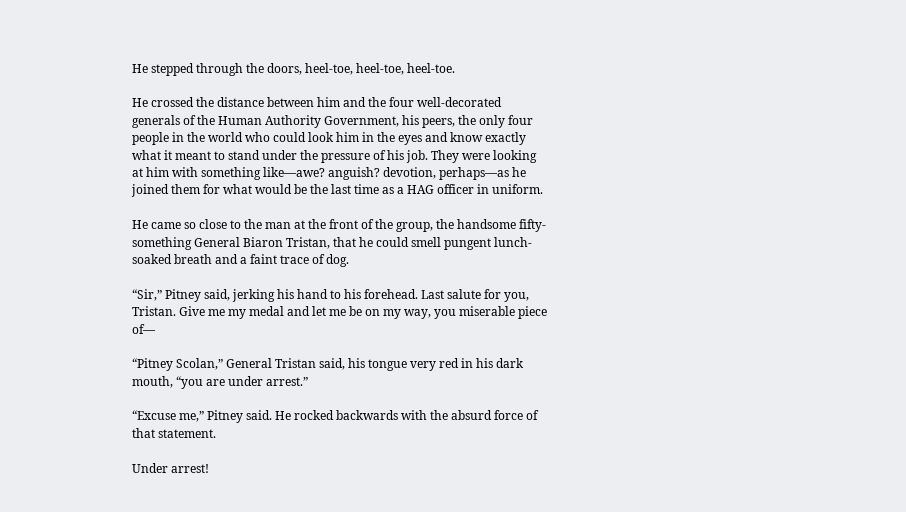He stepped through the doors, heel-toe, heel-toe, heel-toe.

He crossed the distance between him and the four well-decorated generals of the Human Authority Government, his peers, the only four people in the world who could look him in the eyes and know exactly what it meant to stand under the pressure of his job. They were looking at him with something like—awe? anguish? devotion, perhaps—as he joined them for what would be the last time as a HAG officer in uniform.

He came so close to the man at the front of the group, the handsome fifty-something General Biaron Tristan, that he could smell pungent lunch-soaked breath and a faint trace of dog.

“Sir,” Pitney said, jerking his hand to his forehead. Last salute for you, Tristan. Give me my medal and let me be on my way, you miserable piece of—

“Pitney Scolan,” General Tristan said, his tongue very red in his dark mouth, “you are under arrest.”

“Excuse me,” Pitney said. He rocked backwards with the absurd force of that statement.

Under arrest!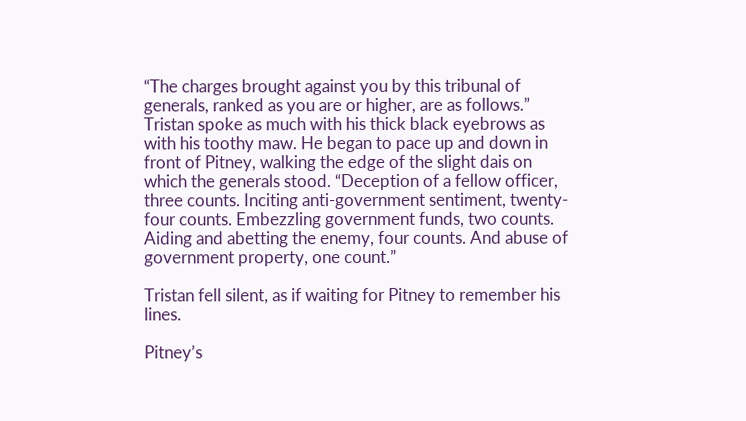“The charges brought against you by this tribunal of generals, ranked as you are or higher, are as follows.” Tristan spoke as much with his thick black eyebrows as with his toothy maw. He began to pace up and down in front of Pitney, walking the edge of the slight dais on which the generals stood. “Deception of a fellow officer, three counts. Inciting anti-government sentiment, twenty-four counts. Embezzling government funds, two counts. Aiding and abetting the enemy, four counts. And abuse of government property, one count.”

Tristan fell silent, as if waiting for Pitney to remember his lines.

Pitney’s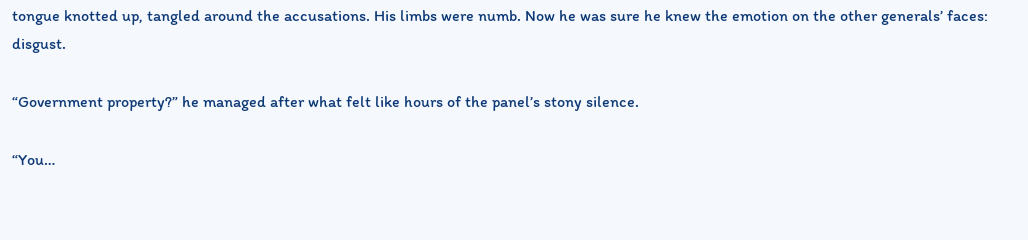tongue knotted up, tangled around the accusations. His limbs were numb. Now he was sure he knew the emotion on the other generals’ faces: disgust.

“Government property?” he managed after what felt like hours of the panel’s stony silence.

“You…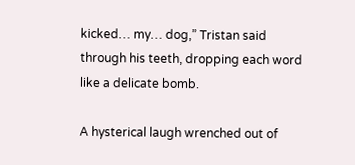kicked… my… dog,” Tristan said through his teeth, dropping each word like a delicate bomb.

A hysterical laugh wrenched out of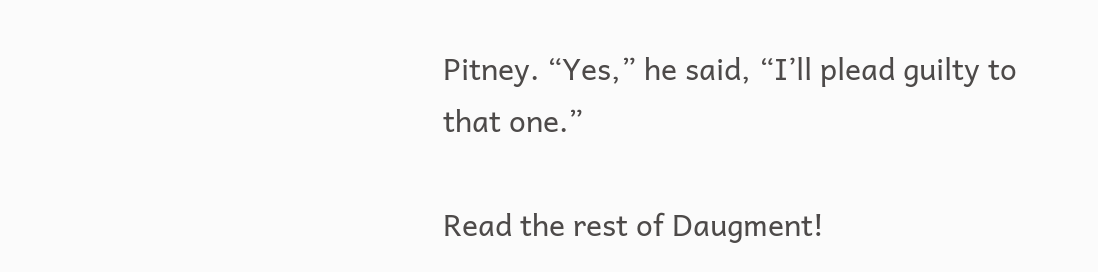Pitney. “Yes,” he said, “I’ll plead guilty to that one.”

Read the rest of Daugment!